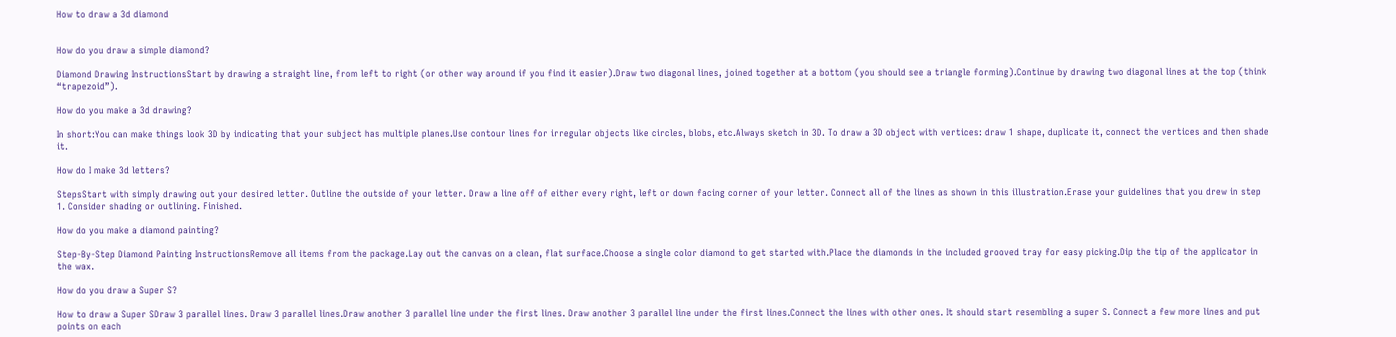How to draw a 3d diamond


How do you draw a simple diamond?

Diamond Drawing InstructionsStart by drawing a straight line, from left to right (or other way around if you find it easier).Draw two diagonal lines, joined together at a bottom (you should see a triangle forming).Continue by drawing two diagonal lines at the top (think “trapezoid”).

How do you make a 3d drawing?

In short:You can make things look 3D by indicating that your subject has multiple planes.Use contour lines for irregular objects like circles, blobs, etc.Always sketch in 3D. To draw a 3D object with vertices: draw 1 shape, duplicate it, connect the vertices and then shade it.

How do I make 3d letters?

StepsStart with simply drawing out your desired letter. Outline the outside of your letter. Draw a line off of either every right, left or down facing corner of your letter. Connect all of the lines as shown in this illustration.Erase your guidelines that you drew in step 1. Consider shading or outlining. Finished.

How do you make a diamond painting?

Step-By-Step Diamond Painting InstructionsRemove all items from the package.Lay out the canvas on a clean, flat surface.Choose a single color diamond to get started with.Place the diamonds in the included grooved tray for easy picking.Dip the tip of the applicator in the wax.

How do you draw a Super S?

How to draw a Super SDraw 3 parallel lines. Draw 3 parallel lines.Draw another 3 parallel line under the first lines. Draw another 3 parallel line under the first lines.Connect the lines with other ones. It should start resembling a super S. Connect a few more lines and put points on each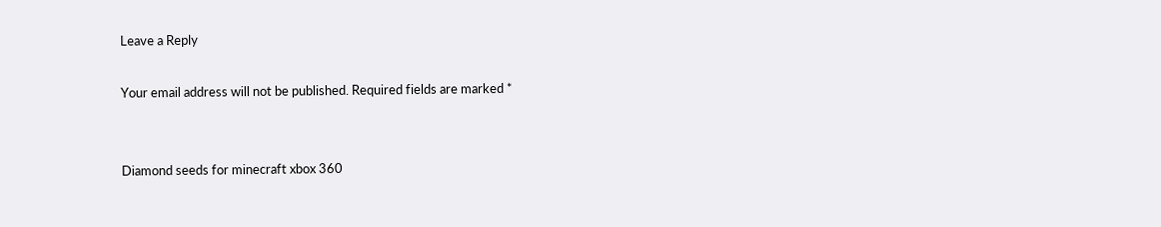Leave a Reply

Your email address will not be published. Required fields are marked *


Diamond seeds for minecraft xbox 360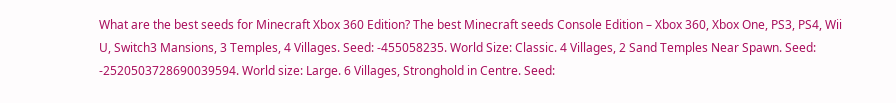What are the best seeds for Minecraft Xbox 360 Edition? The best Minecraft seeds Console Edition – Xbox 360, Xbox One, PS3, PS4, Wii U, Switch3 Mansions, 3 Temples, 4 Villages. Seed: -455058235. World Size: Classic. 4 Villages, 2 Sand Temples Near Spawn. Seed: -2520503728690039594. World size: Large. 6 Villages, Stronghold in Centre. Seed: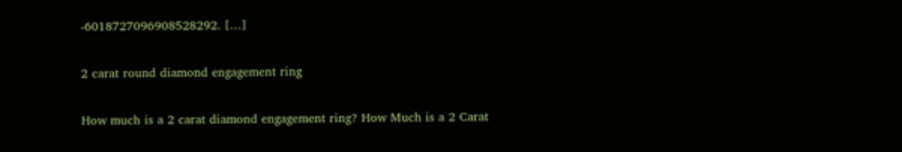-6018727096908528292. […]

2 carat round diamond engagement ring

How much is a 2 carat diamond engagement ring? How Much is a 2 Carat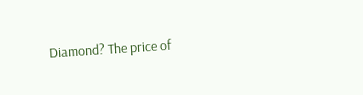Diamond? The price of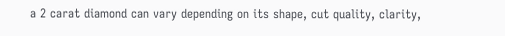a 2 carat diamond can vary depending on its shape, cut quality, clarity,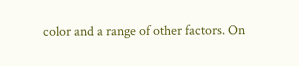color and a range of other factors. On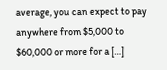average, you can expect to pay anywhere from $5,000 to $60,000 or more for a […]